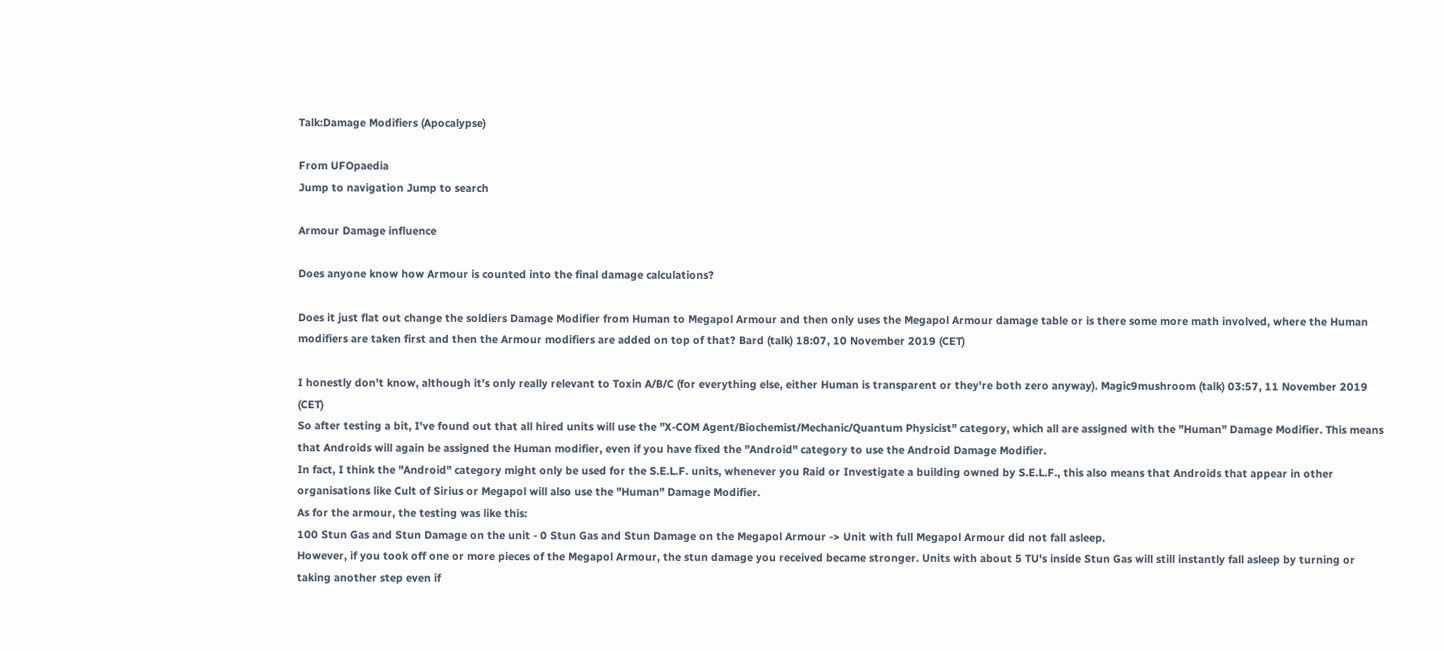Talk:Damage Modifiers (Apocalypse)

From UFOpaedia
Jump to navigation Jump to search

Armour Damage influence

Does anyone know how Armour is counted into the final damage calculations?

Does it just flat out change the soldiers Damage Modifier from Human to Megapol Armour and then only uses the Megapol Armour damage table or is there some more math involved, where the Human modifiers are taken first and then the Armour modifiers are added on top of that? Bard (talk) 18:07, 10 November 2019 (CET)

I honestly don't know, although it's only really relevant to Toxin A/B/C (for everything else, either Human is transparent or they're both zero anyway). Magic9mushroom (talk) 03:57, 11 November 2019 (CET)
So after testing a bit, I've found out that all hired units will use the "X-COM Agent/Biochemist/Mechanic/Quantum Physicist" category, which all are assigned with the "Human" Damage Modifier. This means that Androids will again be assigned the Human modifier, even if you have fixed the "Android" category to use the Android Damage Modifier.
In fact, I think the "Android" category might only be used for the S.E.L.F. units, whenever you Raid or Investigate a building owned by S.E.L.F., this also means that Androids that appear in other organisations like Cult of Sirius or Megapol will also use the "Human" Damage Modifier.
As for the armour, the testing was like this:
100 Stun Gas and Stun Damage on the unit - 0 Stun Gas and Stun Damage on the Megapol Armour -> Unit with full Megapol Armour did not fall asleep.
However, if you took off one or more pieces of the Megapol Armour, the stun damage you received became stronger. Units with about 5 TU's inside Stun Gas will still instantly fall asleep by turning or taking another step even if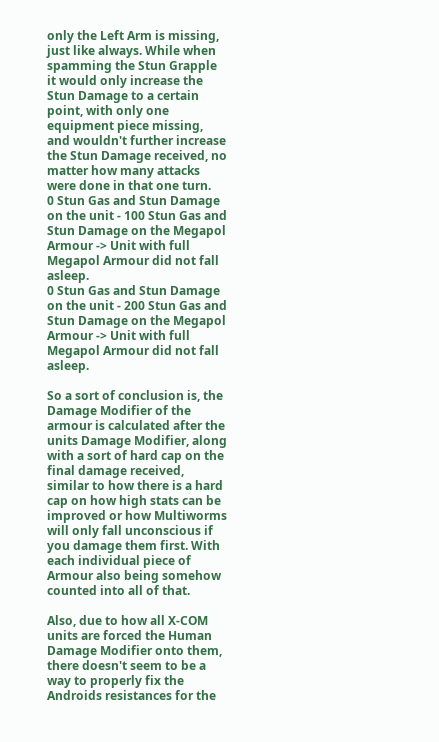only the Left Arm is missing, just like always. While when spamming the Stun Grapple it would only increase the Stun Damage to a certain point, with only one equipment piece missing, and wouldn't further increase the Stun Damage received, no matter how many attacks were done in that one turn.
0 Stun Gas and Stun Damage on the unit - 100 Stun Gas and Stun Damage on the Megapol Armour -> Unit with full Megapol Armour did not fall asleep.
0 Stun Gas and Stun Damage on the unit - 200 Stun Gas and Stun Damage on the Megapol Armour -> Unit with full Megapol Armour did not fall asleep.

So a sort of conclusion is, the Damage Modifier of the armour is calculated after the units Damage Modifier, along with a sort of hard cap on the final damage received, similar to how there is a hard cap on how high stats can be improved or how Multiworms will only fall unconscious if you damage them first. With each individual piece of Armour also being somehow counted into all of that.

Also, due to how all X-COM units are forced the Human Damage Modifier onto them, there doesn't seem to be a way to properly fix the Androids resistances for the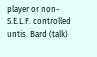player or non-S.E.L.F. controlled untis. Bard (talk)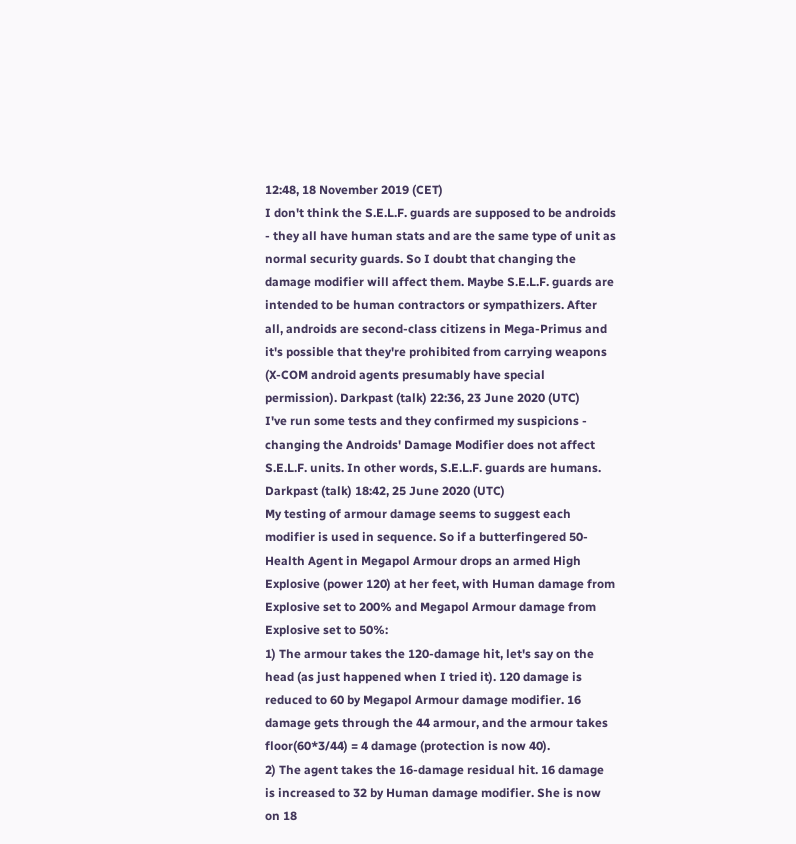12:48, 18 November 2019 (CET)
I don't think the S.E.L.F. guards are supposed to be androids - they all have human stats and are the same type of unit as normal security guards. So I doubt that changing the damage modifier will affect them. Maybe S.E.L.F. guards are intended to be human contractors or sympathizers. After all, androids are second-class citizens in Mega-Primus and it's possible that they're prohibited from carrying weapons (X-COM android agents presumably have special permission). Darkpast (talk) 22:36, 23 June 2020 (UTC)
I've run some tests and they confirmed my suspicions - changing the Androids' Damage Modifier does not affect S.E.L.F. units. In other words, S.E.L.F. guards are humans. Darkpast (talk) 18:42, 25 June 2020 (UTC)
My testing of armour damage seems to suggest each modifier is used in sequence. So if a butterfingered 50-Health Agent in Megapol Armour drops an armed High Explosive (power 120) at her feet, with Human damage from Explosive set to 200% and Megapol Armour damage from Explosive set to 50%:
1) The armour takes the 120-damage hit, let's say on the head (as just happened when I tried it). 120 damage is reduced to 60 by Megapol Armour damage modifier. 16 damage gets through the 44 armour, and the armour takes floor(60*3/44) = 4 damage (protection is now 40).
2) The agent takes the 16-damage residual hit. 16 damage is increased to 32 by Human damage modifier. She is now on 18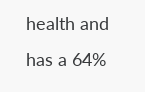health and has a 64%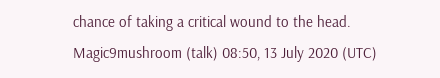chance of taking a critical wound to the head. Magic9mushroom (talk) 08:50, 13 July 2020 (UTC)